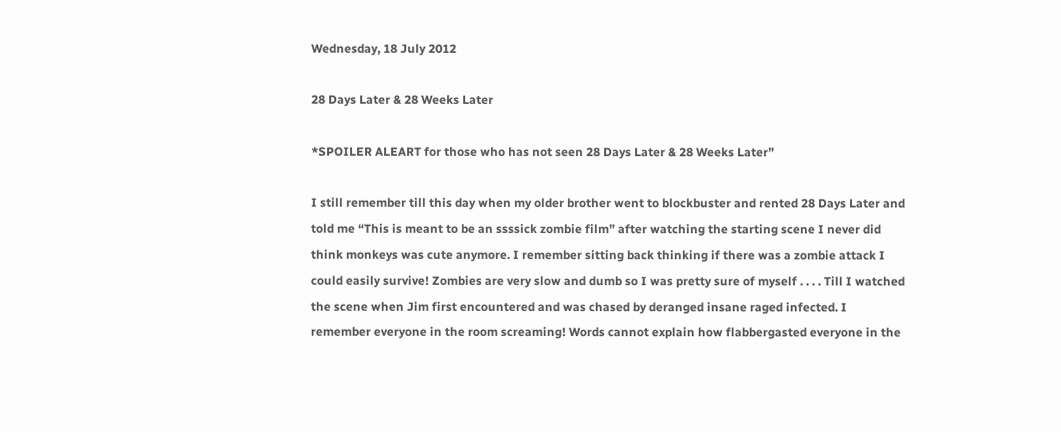Wednesday, 18 July 2012

28 Days Later & 28 Weeks Later

*SPOILER ALEART for those who has not seen 28 Days Later & 28 Weeks Later”

I still remember till this day when my older brother went to blockbuster and rented 28 Days Later and told me “This is meant to be an ssssick zombie film” after watching the starting scene I never did think monkeys was cute anymore. I remember sitting back thinking if there was a zombie attack I could easily survive! Zombies are very slow and dumb so I was pretty sure of myself . . . . Till I watched the scene when Jim first encountered and was chased by deranged insane raged infected. I remember everyone in the room screaming! Words cannot explain how flabbergasted everyone in the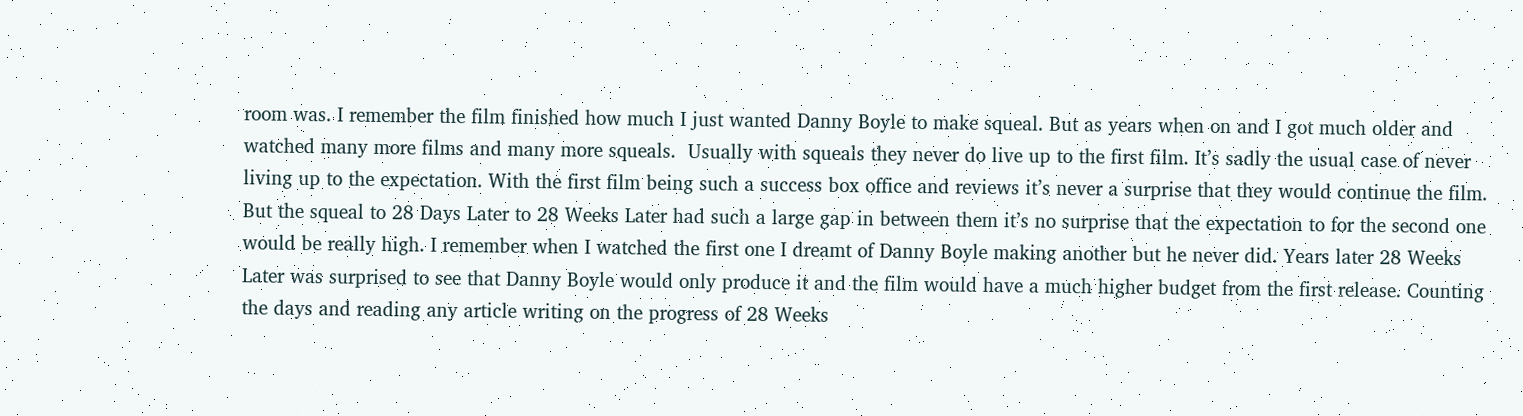room was. I remember the film finished how much I just wanted Danny Boyle to make squeal. But as years when on and I got much older and watched many more films and many more squeals.  Usually with squeals they never do live up to the first film. It’s sadly the usual case of never living up to the expectation. With the first film being such a success box office and reviews it’s never a surprise that they would continue the film. But the squeal to 28 Days Later to 28 Weeks Later had such a large gap in between them it’s no surprise that the expectation to for the second one would be really high. I remember when I watched the first one I dreamt of Danny Boyle making another but he never did. Years later 28 Weeks Later was surprised to see that Danny Boyle would only produce it and the film would have a much higher budget from the first release. Counting the days and reading any article writing on the progress of 28 Weeks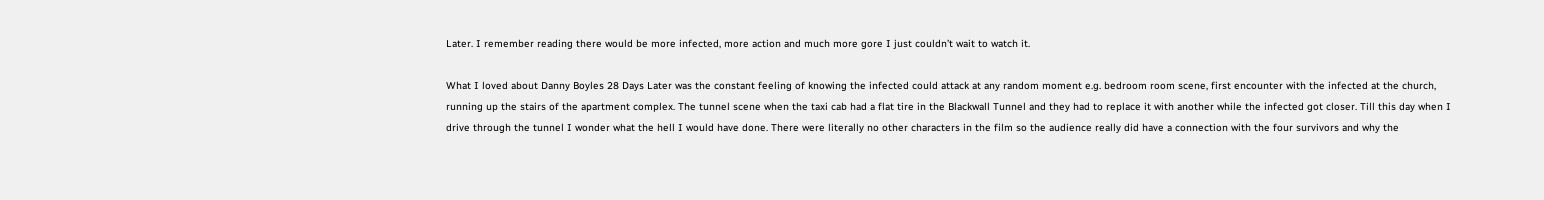Later. I remember reading there would be more infected, more action and much more gore I just couldn’t wait to watch it.

What I loved about Danny Boyles 28 Days Later was the constant feeling of knowing the infected could attack at any random moment e.g. bedroom room scene, first encounter with the infected at the church, running up the stairs of the apartment complex. The tunnel scene when the taxi cab had a flat tire in the Blackwall Tunnel and they had to replace it with another while the infected got closer. Till this day when I drive through the tunnel I wonder what the hell I would have done. There were literally no other characters in the film so the audience really did have a connection with the four survivors and why the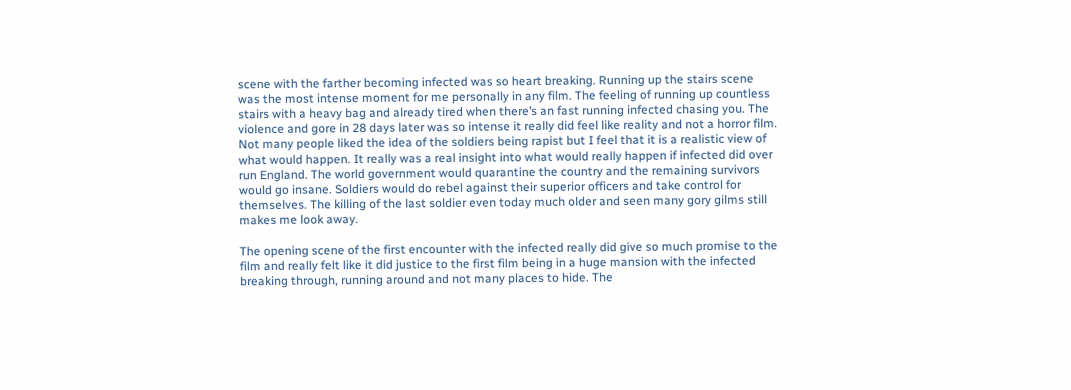scene with the farther becoming infected was so heart breaking. Running up the stairs scene was the most intense moment for me personally in any film. The feeling of running up countless stairs with a heavy bag and already tired when there’s an fast running infected chasing you. The violence and gore in 28 days later was so intense it really did feel like reality and not a horror film. Not many people liked the idea of the soldiers being rapist but I feel that it is a realistic view of what would happen. It really was a real insight into what would really happen if infected did over run England. The world government would quarantine the country and the remaining survivors would go insane. Soldiers would do rebel against their superior officers and take control for themselves. The killing of the last soldier even today much older and seen many gory gilms still makes me look away.

The opening scene of the first encounter with the infected really did give so much promise to the film and really felt like it did justice to the first film being in a huge mansion with the infected breaking through, running around and not many places to hide. The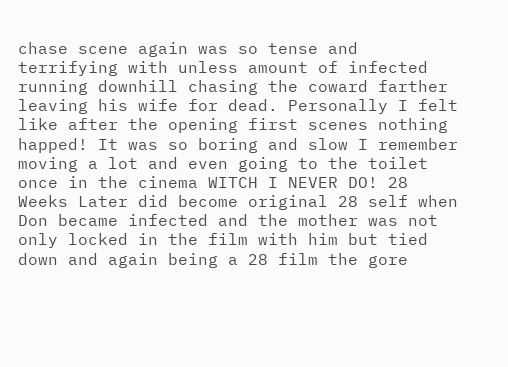chase scene again was so tense and terrifying with unless amount of infected running downhill chasing the coward farther leaving his wife for dead. Personally I felt like after the opening first scenes nothing happed! It was so boring and slow I remember moving a lot and even going to the toilet once in the cinema WITCH I NEVER DO! 28 Weeks Later did become original 28 self when Don became infected and the mother was not only locked in the film with him but tied down and again being a 28 film the gore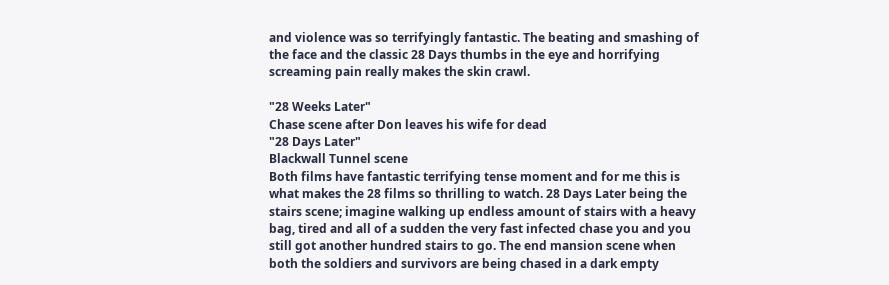and violence was so terrifyingly fantastic. The beating and smashing of the face and the classic 28 Days thumbs in the eye and horrifying screaming pain really makes the skin crawl.

"28 Weeks Later"
Chase scene after Don leaves his wife for dead
"28 Days Later"
Blackwall Tunnel scene
Both films have fantastic terrifying tense moment and for me this is what makes the 28 films so thrilling to watch. 28 Days Later being the stairs scene; imagine walking up endless amount of stairs with a heavy bag, tired and all of a sudden the very fast infected chase you and you still got another hundred stairs to go. The end mansion scene when both the soldiers and survivors are being chased in a dark empty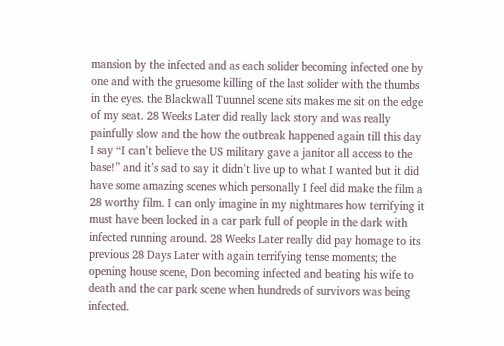mansion by the infected and as each solider becoming infected one by one and with the gruesome killing of the last solider with the thumbs in the eyes. the Blackwall Tuunnel scene sits makes me sit on the edge of my seat. 28 Weeks Later did really lack story and was really painfully slow and the how the outbreak happened again till this day I say “I can’t believe the US military gave a janitor all access to the base!” and it’s sad to say it didn’t live up to what I wanted but it did have some amazing scenes which personally I feel did make the film a 28 worthy film. I can only imagine in my nightmares how terrifying it must have been locked in a car park full of people in the dark with infected running around. 28 Weeks Later really did pay homage to its previous 28 Days Later with again terrifying tense moments; the opening house scene, Don becoming infected and beating his wife to death and the car park scene when hundreds of survivors was being infected.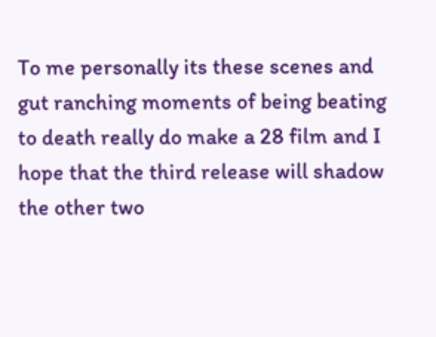To me personally its these scenes and gut ranching moments of being beating to death really do make a 28 film and I hope that the third release will shadow the other two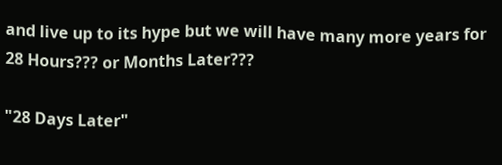and live up to its hype but we will have many more years for 28 Hours??? or Months Later???

"28 Days Later"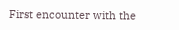First encounter with the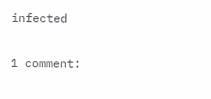infected

1 comment: